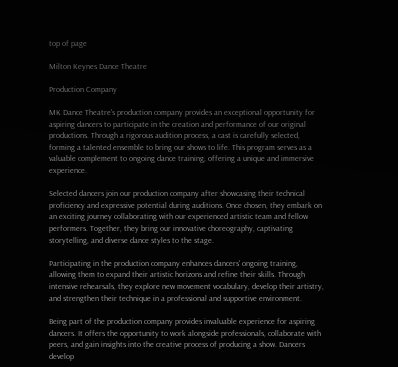top of page

Milton Keynes Dance Theatre

Production Company

MK Dance Theatre's production company provides an exceptional opportunity for aspiring dancers to participate in the creation and performance of our original productions. Through a rigorous audition process, a cast is carefully selected, forming a talented ensemble to bring our shows to life. This program serves as a valuable complement to ongoing dance training, offering a unique and immersive experience.

Selected dancers join our production company after showcasing their technical proficiency and expressive potential during auditions. Once chosen, they embark on an exciting journey collaborating with our experienced artistic team and fellow performers. Together, they bring our innovative choreography, captivating storytelling, and diverse dance styles to the stage.

Participating in the production company enhances dancers' ongoing training, allowing them to expand their artistic horizons and refine their skills. Through intensive rehearsals, they explore new movement vocabulary, develop their artistry, and strengthen their technique in a professional and supportive environment.

Being part of the production company provides invaluable experience for aspiring dancers. It offers the opportunity to work alongside professionals, collaborate with peers, and gain insights into the creative process of producing a show. Dancers develop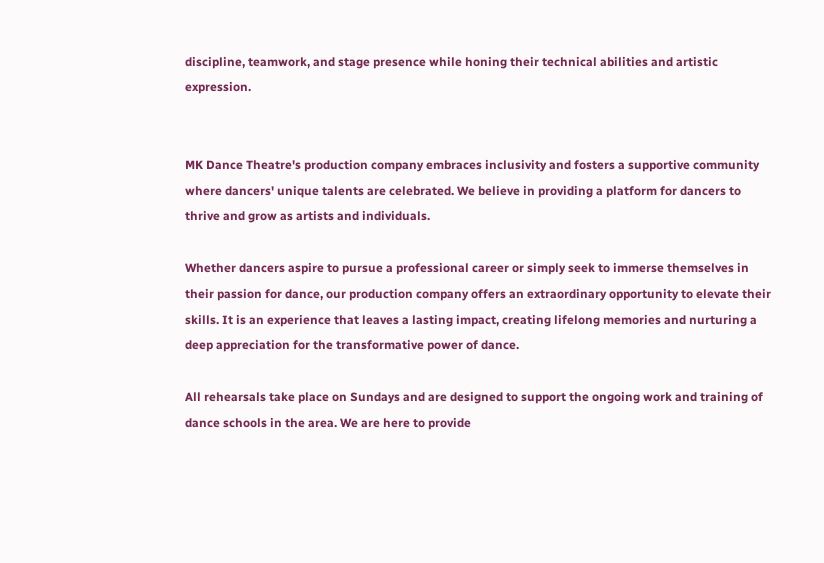discipline, teamwork, and stage presence while honing their technical abilities and artistic expression.


MK Dance Theatre's production company embraces inclusivity and fosters a supportive community where dancers' unique talents are celebrated. We believe in providing a platform for dancers to thrive and grow as artists and individuals.

Whether dancers aspire to pursue a professional career or simply seek to immerse themselves in their passion for dance, our production company offers an extraordinary opportunity to elevate their skills. It is an experience that leaves a lasting impact, creating lifelong memories and nurturing a deep appreciation for the transformative power of dance.

All rehearsals take place on Sundays and are designed to support the ongoing work and training of dance schools in the area. We are here to provide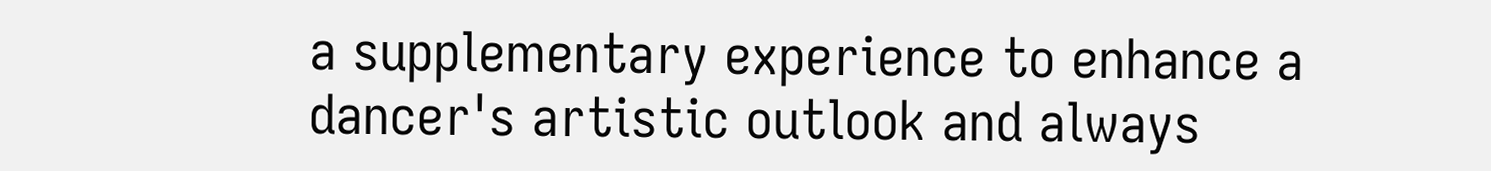a supplementary experience to enhance a dancer's artistic outlook and always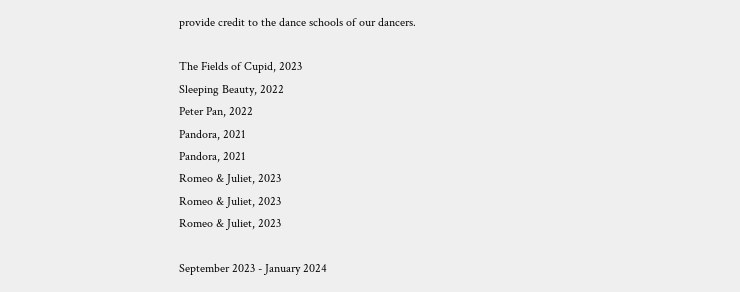provide credit to the dance schools of our dancers.

The Fields of Cupid, 2023
Sleeping Beauty, 2022
Peter Pan, 2022
Pandora, 2021
Pandora, 2021
Romeo & Juliet, 2023
Romeo & Juliet, 2023
Romeo & Juliet, 2023

September 2023 - January 2024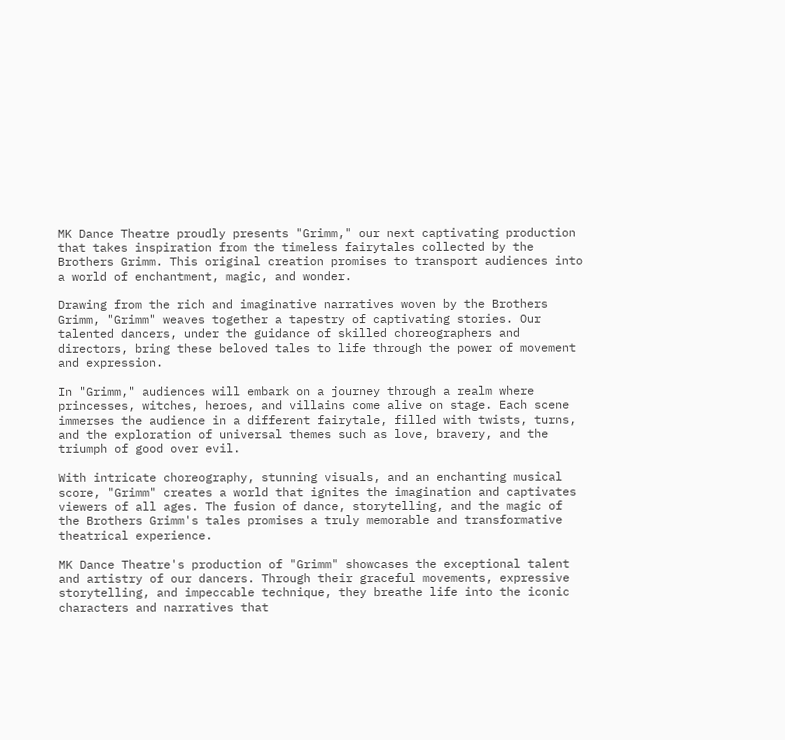MK Dance Theatre proudly presents "Grimm," our next captivating production that takes inspiration from the timeless fairytales collected by the Brothers Grimm. This original creation promises to transport audiences into a world of enchantment, magic, and wonder.

Drawing from the rich and imaginative narratives woven by the Brothers Grimm, "Grimm" weaves together a tapestry of captivating stories. Our talented dancers, under the guidance of skilled choreographers and directors, bring these beloved tales to life through the power of movement and expression.

In "Grimm," audiences will embark on a journey through a realm where princesses, witches, heroes, and villains come alive on stage. Each scene immerses the audience in a different fairytale, filled with twists, turns, and the exploration of universal themes such as love, bravery, and the triumph of good over evil.

With intricate choreography, stunning visuals, and an enchanting musical score, "Grimm" creates a world that ignites the imagination and captivates viewers of all ages. The fusion of dance, storytelling, and the magic of the Brothers Grimm's tales promises a truly memorable and transformative theatrical experience.

MK Dance Theatre's production of "Grimm" showcases the exceptional talent and artistry of our dancers. Through their graceful movements, expressive storytelling, and impeccable technique, they breathe life into the iconic characters and narratives that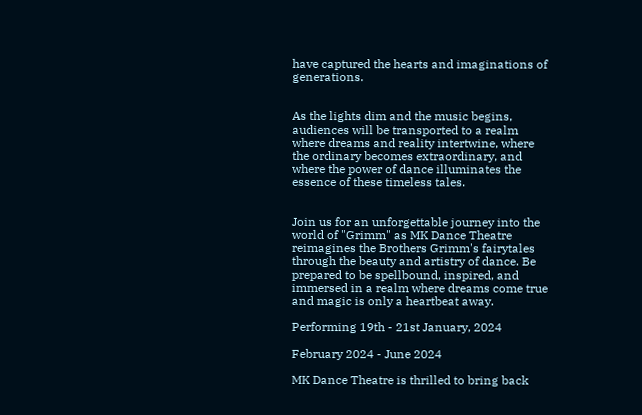have captured the hearts and imaginations of generations.


As the lights dim and the music begins, audiences will be transported to a realm where dreams and reality intertwine, where the ordinary becomes extraordinary, and where the power of dance illuminates the essence of these timeless tales.


Join us for an unforgettable journey into the world of "Grimm" as MK Dance Theatre reimagines the Brothers Grimm's fairytales through the beauty and artistry of dance. Be prepared to be spellbound, inspired, and immersed in a realm where dreams come true and magic is only a heartbeat away.

Performing 19th - 21st January, 2024

February 2024 - June 2024

MK Dance Theatre is thrilled to bring back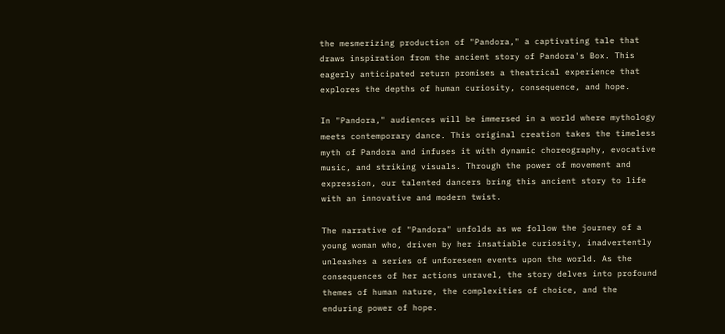the mesmerizing production of "Pandora," a captivating tale that draws inspiration from the ancient story of Pandora's Box. This eagerly anticipated return promises a theatrical experience that explores the depths of human curiosity, consequence, and hope.

In "Pandora," audiences will be immersed in a world where mythology meets contemporary dance. This original creation takes the timeless myth of Pandora and infuses it with dynamic choreography, evocative music, and striking visuals. Through the power of movement and expression, our talented dancers bring this ancient story to life with an innovative and modern twist.

The narrative of "Pandora" unfolds as we follow the journey of a young woman who, driven by her insatiable curiosity, inadvertently unleashes a series of unforeseen events upon the world. As the consequences of her actions unravel, the story delves into profound themes of human nature, the complexities of choice, and the enduring power of hope.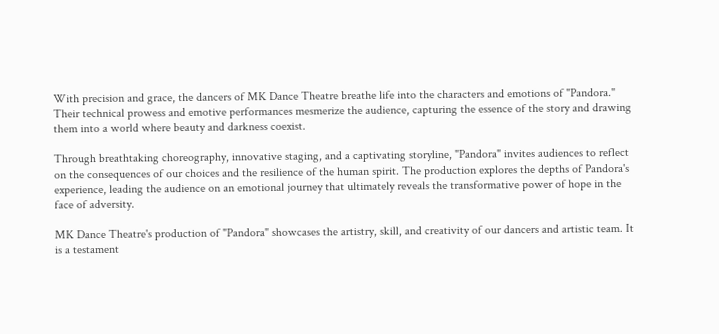With precision and grace, the dancers of MK Dance Theatre breathe life into the characters and emotions of "Pandora." Their technical prowess and emotive performances mesmerize the audience, capturing the essence of the story and drawing them into a world where beauty and darkness coexist.

Through breathtaking choreography, innovative staging, and a captivating storyline, "Pandora" invites audiences to reflect on the consequences of our choices and the resilience of the human spirit. The production explores the depths of Pandora's experience, leading the audience on an emotional journey that ultimately reveals the transformative power of hope in the face of adversity.

MK Dance Theatre's production of "Pandora" showcases the artistry, skill, and creativity of our dancers and artistic team. It is a testament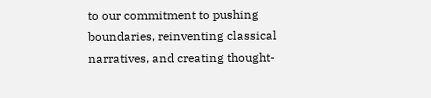to our commitment to pushing boundaries, reinventing classical narratives, and creating thought-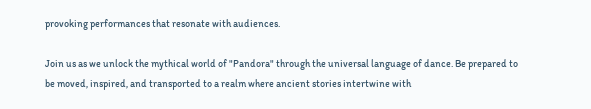provoking performances that resonate with audiences.

Join us as we unlock the mythical world of "Pandora" through the universal language of dance. Be prepared to be moved, inspired, and transported to a realm where ancient stories intertwine with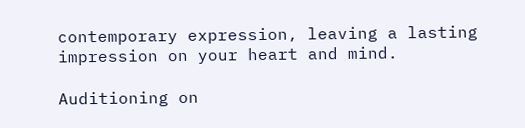contemporary expression, leaving a lasting impression on your heart and mind.

Auditioning on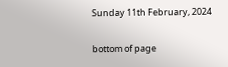Sunday 11th February, 2024

bottom of page